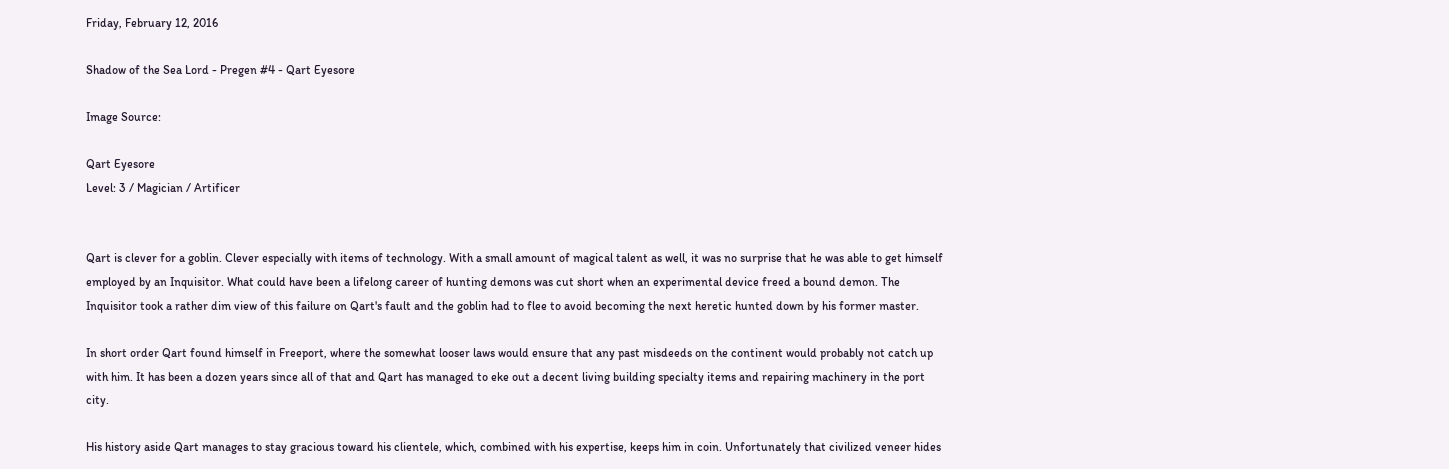Friday, February 12, 2016

Shadow of the Sea Lord - Pregen #4 - Qart Eyesore

Image Source:

Qart Eyesore
Level: 3 / Magician / Artificer


Qart is clever for a goblin. Clever especially with items of technology. With a small amount of magical talent as well, it was no surprise that he was able to get himself employed by an Inquisitor. What could have been a lifelong career of hunting demons was cut short when an experimental device freed a bound demon. The Inquisitor took a rather dim view of this failure on Qart's fault and the goblin had to flee to avoid becoming the next heretic hunted down by his former master.

In short order Qart found himself in Freeport, where the somewhat looser laws would ensure that any past misdeeds on the continent would probably not catch up with him. It has been a dozen years since all of that and Qart has managed to eke out a decent living building specialty items and repairing machinery in the port city.

His history aside Qart manages to stay gracious toward his clientele, which, combined with his expertise, keeps him in coin. Unfortunately that civilized veneer hides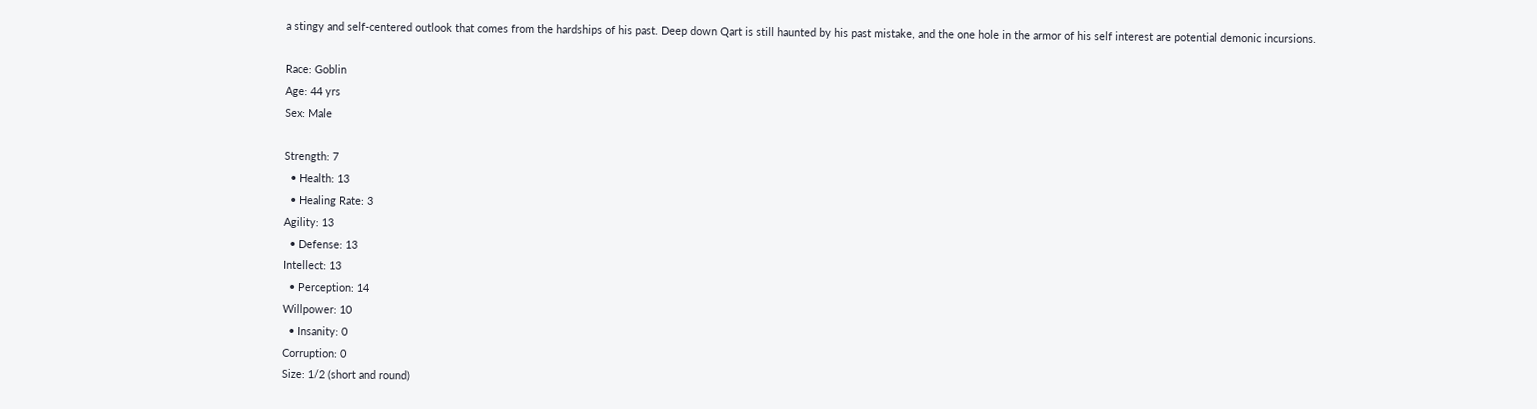a stingy and self-centered outlook that comes from the hardships of his past. Deep down Qart is still haunted by his past mistake, and the one hole in the armor of his self interest are potential demonic incursions.

Race: Goblin
Age: 44 yrs
Sex: Male

Strength: 7
  • Health: 13
  • Healing Rate: 3
Agility: 13
  • Defense: 13
Intellect: 13
  • Perception: 14
Willpower: 10
  • Insanity: 0
Corruption: 0
Size: 1/2 (short and round)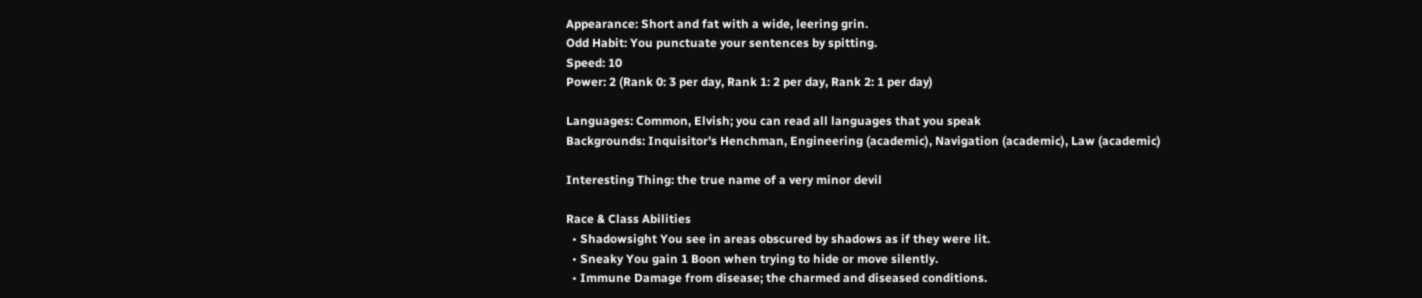Appearance: Short and fat with a wide, leering grin.
Odd Habit: You punctuate your sentences by spitting.
Speed: 10
Power: 2 (Rank 0: 3 per day, Rank 1: 2 per day, Rank 2: 1 per day)

Languages: Common, Elvish; you can read all languages that you speak
Backgrounds: Inquisitor's Henchman, Engineering (academic), Navigation (academic), Law (academic)

Interesting Thing: the true name of a very minor devil

Race & Class Abilities
  • Shadowsight You see in areas obscured by shadows as if they were lit.
  • Sneaky You gain 1 Boon when trying to hide or move silently.
  • Immune Damage from disease; the charmed and diseased conditions.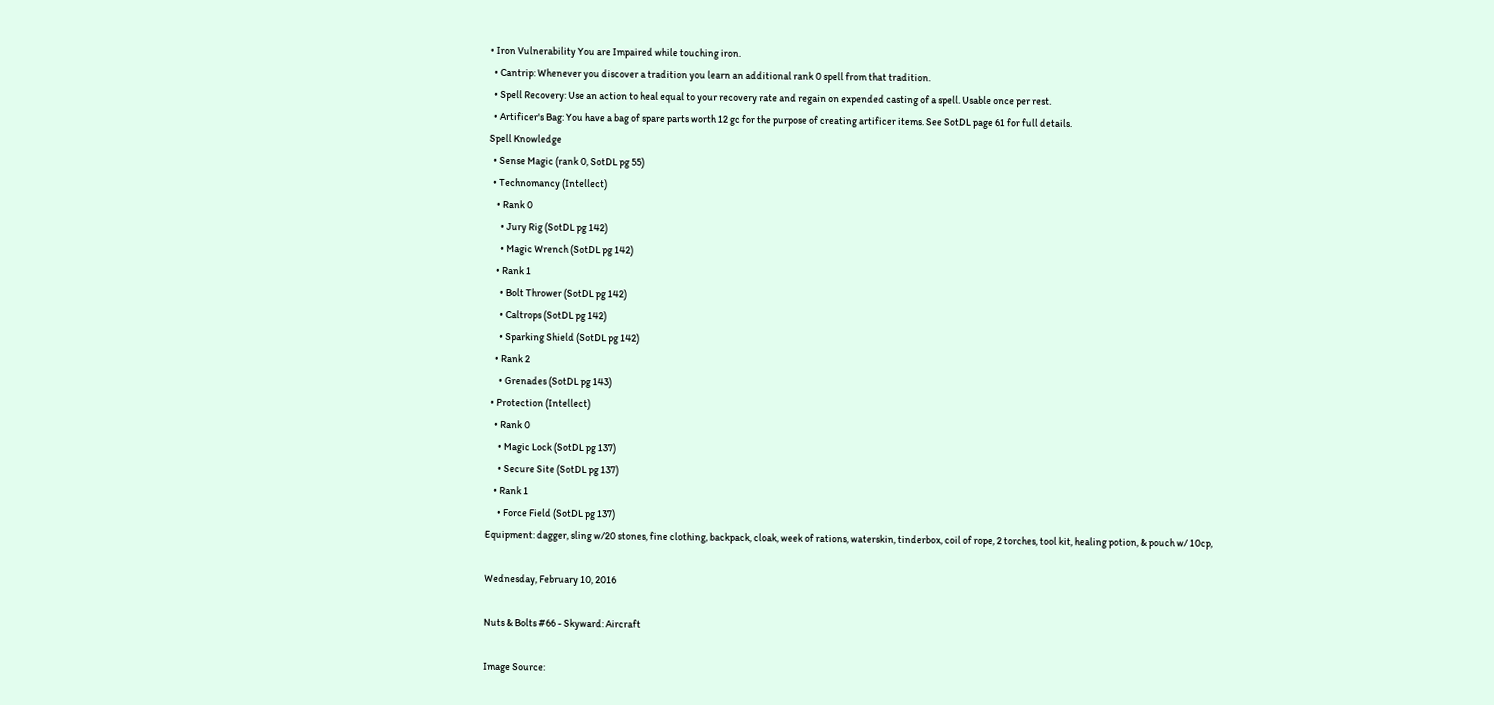• Iron Vulnerability You are Impaired while touching iron.
  • Cantrip: Whenever you discover a tradition you learn an additional rank 0 spell from that tradition.
  • Spell Recovery: Use an action to heal equal to your recovery rate and regain on expended casting of a spell. Usable once per rest.
  • Artificer's Bag: You have a bag of spare parts worth 12 gc for the purpose of creating artificer items. See SotDL page 61 for full details.
Spell Knowledge
  • Sense Magic (rank 0, SotDL pg 55)
  • Technomancy (Intellect)
    • Rank 0
      • Jury Rig (SotDL pg 142)
      • Magic Wrench (SotDL pg 142)
    • Rank 1
      • Bolt Thrower (SotDL pg 142)
      • Caltrops (SotDL pg 142)
      • Sparking Shield (SotDL pg 142)
    • Rank 2
      • Grenades (SotDL pg 143)
  • Protection (Intellect)
    • Rank 0
      • Magic Lock (SotDL pg 137)
      • Secure Site (SotDL pg 137)
    • Rank 1
      • Force Field (SotDL pg 137)
Equipment: dagger, sling w/20 stones, fine clothing, backpack, cloak, week of rations, waterskin, tinderbox, coil of rope, 2 torches, tool kit, healing potion, & pouch w/ 10cp,

Wednesday, February 10, 2016

Nuts & Bolts #66 - Skyward: Aircraft

Image Source: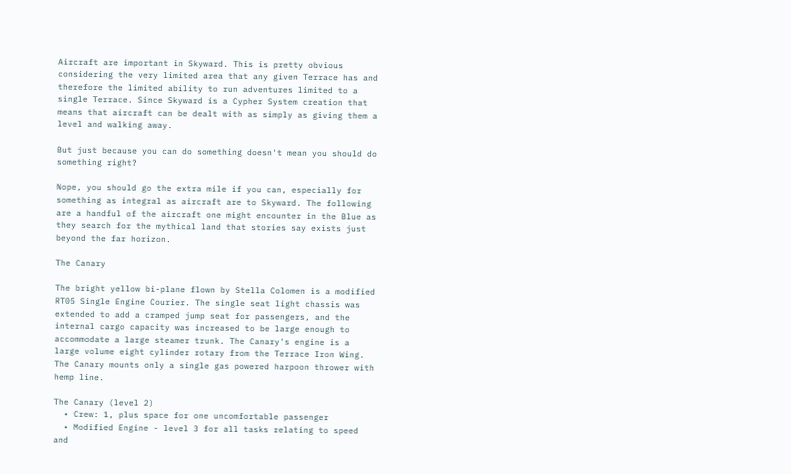Aircraft are important in Skyward. This is pretty obvious considering the very limited area that any given Terrace has and therefore the limited ability to run adventures limited to a single Terrace. Since Skyward is a Cypher System creation that means that aircraft can be dealt with as simply as giving them a level and walking away.

But just because you can do something doesn't mean you should do something right?

Nope, you should go the extra mile if you can, especially for something as integral as aircraft are to Skyward. The following are a handful of the aircraft one might encounter in the Blue as they search for the mythical land that stories say exists just beyond the far horizon.

The Canary

The bright yellow bi-plane flown by Stella Colomen is a modified RT05 Single Engine Courier. The single seat light chassis was extended to add a cramped jump seat for passengers, and the internal cargo capacity was increased to be large enough to accommodate a large steamer trunk. The Canary's engine is a large volume eight cylinder rotary from the Terrace Iron Wing. The Canary mounts only a single gas powered harpoon thrower with hemp line.

The Canary (level 2)
  • Crew: 1, plus space for one uncomfortable passenger
  • Modified Engine - level 3 for all tasks relating to speed and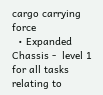cargo carrying force
  • Expanded Chassis -  level 1 for all tasks relating to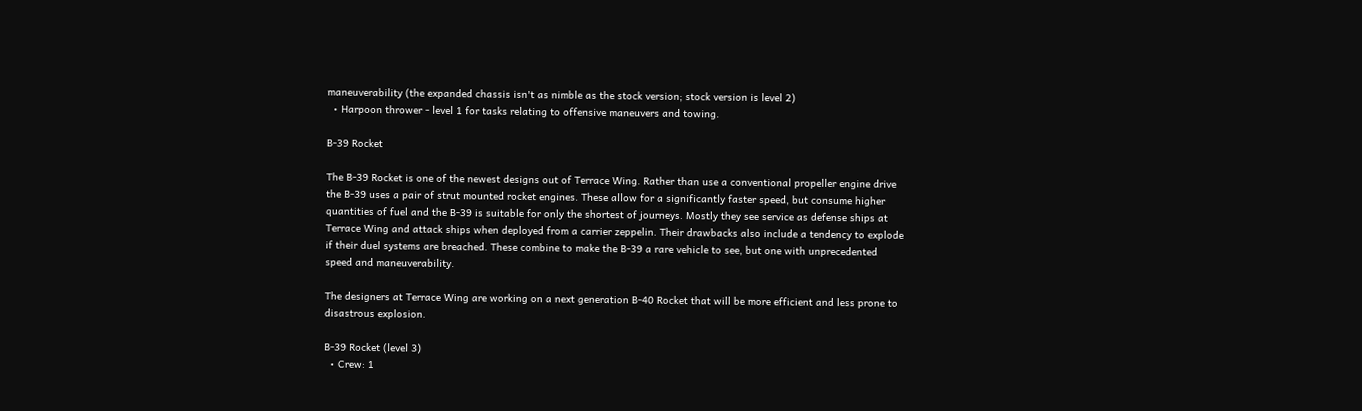maneuverability (the expanded chassis isn't as nimble as the stock version; stock version is level 2)
  • Harpoon thrower - level 1 for tasks relating to offensive maneuvers and towing.

B-39 Rocket

The B-39 Rocket is one of the newest designs out of Terrace Wing. Rather than use a conventional propeller engine drive the B-39 uses a pair of strut mounted rocket engines. These allow for a significantly faster speed, but consume higher quantities of fuel and the B-39 is suitable for only the shortest of journeys. Mostly they see service as defense ships at Terrace Wing and attack ships when deployed from a carrier zeppelin. Their drawbacks also include a tendency to explode if their duel systems are breached. These combine to make the B-39 a rare vehicle to see, but one with unprecedented speed and maneuverability.

The designers at Terrace Wing are working on a next generation B-40 Rocket that will be more efficient and less prone to disastrous explosion.

B-39 Rocket (level 3)
  • Crew: 1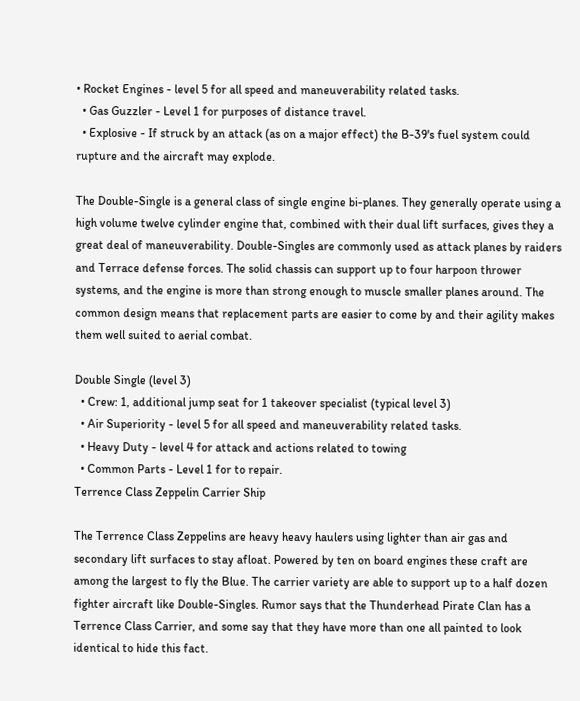• Rocket Engines - level 5 for all speed and maneuverability related tasks.
  • Gas Guzzler - Level 1 for purposes of distance travel.
  • Explosive - If struck by an attack (as on a major effect) the B-39's fuel system could rupture and the aircraft may explode.

The Double-Single is a general class of single engine bi-planes. They generally operate using a high volume twelve cylinder engine that, combined with their dual lift surfaces, gives they a great deal of maneuverability. Double-Singles are commonly used as attack planes by raiders and Terrace defense forces. The solid chassis can support up to four harpoon thrower systems, and the engine is more than strong enough to muscle smaller planes around. The common design means that replacement parts are easier to come by and their agility makes them well suited to aerial combat.

Double Single (level 3)
  • Crew: 1, additional jump seat for 1 takeover specialist (typical level 3)
  • Air Superiority - level 5 for all speed and maneuverability related tasks.
  • Heavy Duty - level 4 for attack and actions related to towing
  • Common Parts - Level 1 for to repair.
Terrence Class Zeppelin Carrier Ship

The Terrence Class Zeppelins are heavy heavy haulers using lighter than air gas and secondary lift surfaces to stay afloat. Powered by ten on board engines these craft are among the largest to fly the Blue. The carrier variety are able to support up to a half dozen fighter aircraft like Double-Singles. Rumor says that the Thunderhead Pirate Clan has a Terrence Class Carrier, and some say that they have more than one all painted to look identical to hide this fact.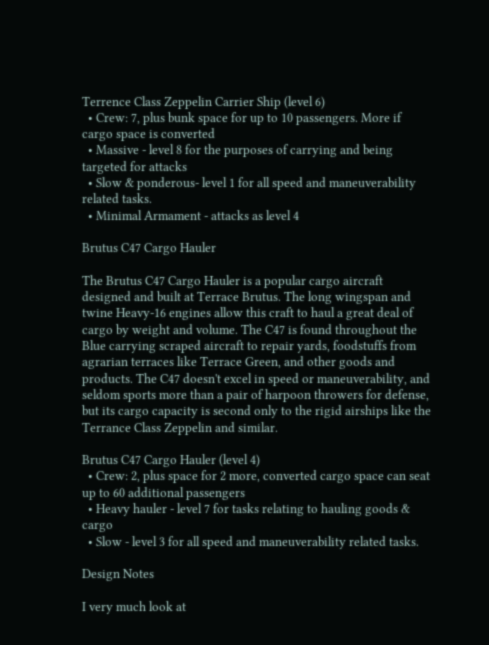Terrence Class Zeppelin Carrier Ship (level 6)
  • Crew: 7, plus bunk space for up to 10 passengers. More if cargo space is converted
  • Massive - level 8 for the purposes of carrying and being targeted for attacks
  • Slow & ponderous- level 1 for all speed and maneuverability related tasks.
  • Minimal Armament - attacks as level 4

Brutus C47 Cargo Hauler

The Brutus C47 Cargo Hauler is a popular cargo aircraft designed and built at Terrace Brutus. The long wingspan and twine Heavy-16 engines allow this craft to haul a great deal of cargo by weight and volume. The C47 is found throughout the Blue carrying scraped aircraft to repair yards, foodstuffs from agrarian terraces like Terrace Green, and other goods and products. The C47 doesn't excel in speed or maneuverability, and seldom sports more than a pair of harpoon throwers for defense, but its cargo capacity is second only to the rigid airships like the Terrance Class Zeppelin and similar.

Brutus C47 Cargo Hauler (level 4)
  • Crew: 2, plus space for 2 more, converted cargo space can seat up to 60 additional passengers
  • Heavy hauler - level 7 for tasks relating to hauling goods & cargo
  • Slow - level 3 for all speed and maneuverability related tasks.

Design Notes

I very much look at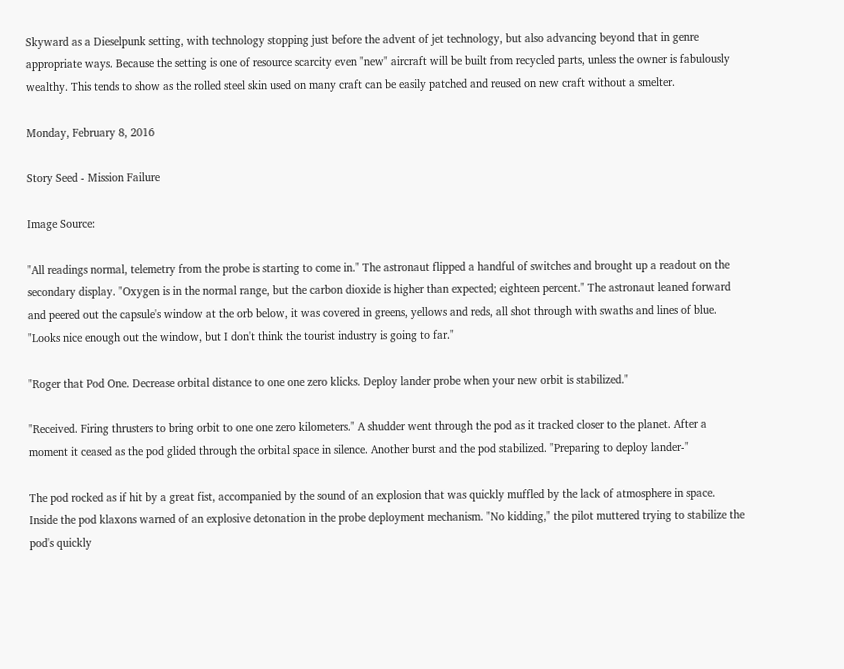Skyward as a Dieselpunk setting, with technology stopping just before the advent of jet technology, but also advancing beyond that in genre appropriate ways. Because the setting is one of resource scarcity even "new" aircraft will be built from recycled parts, unless the owner is fabulously wealthy. This tends to show as the rolled steel skin used on many craft can be easily patched and reused on new craft without a smelter.

Monday, February 8, 2016

Story Seed - Mission Failure

Image Source:

"All readings normal, telemetry from the probe is starting to come in." The astronaut flipped a handful of switches and brought up a readout on the secondary display. "Oxygen is in the normal range, but the carbon dioxide is higher than expected; eighteen percent." The astronaut leaned forward and peered out the capsule's window at the orb below, it was covered in greens, yellows and reds, all shot through with swaths and lines of blue. "Looks nice enough out the window, but I don't think the tourist industry is going to far."

"Roger that Pod One. Decrease orbital distance to one one zero klicks. Deploy lander probe when your new orbit is stabilized."

"Received. Firing thrusters to bring orbit to one one zero kilometers." A shudder went through the pod as it tracked closer to the planet. After a moment it ceased as the pod glided through the orbital space in silence. Another burst and the pod stabilized. "Preparing to deploy lander-"

The pod rocked as if hit by a great fist, accompanied by the sound of an explosion that was quickly muffled by the lack of atmosphere in space. Inside the pod klaxons warned of an explosive detonation in the probe deployment mechanism. "No kidding," the pilot muttered trying to stabilize the pod's quickly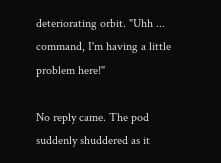deteriorating orbit. "Uhh ... command, I'm having a little problem here!"

No reply came. The pod suddenly shuddered as it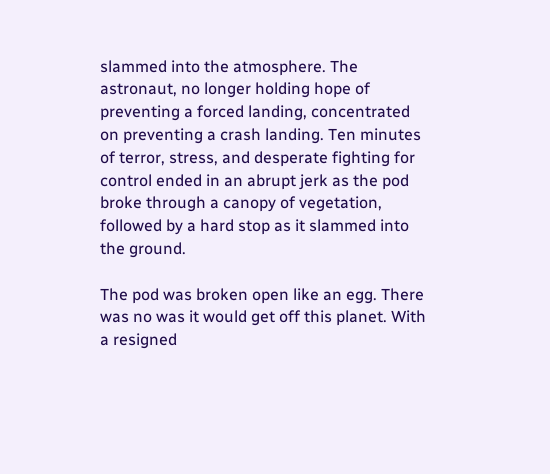slammed into the atmosphere. The astronaut, no longer holding hope of preventing a forced landing, concentrated on preventing a crash landing. Ten minutes of terror, stress, and desperate fighting for control ended in an abrupt jerk as the pod broke through a canopy of vegetation, followed by a hard stop as it slammed into the ground.

The pod was broken open like an egg. There was no was it would get off this planet. With a resigned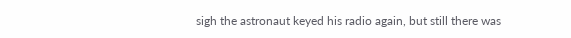sigh the astronaut keyed his radio again, but still there was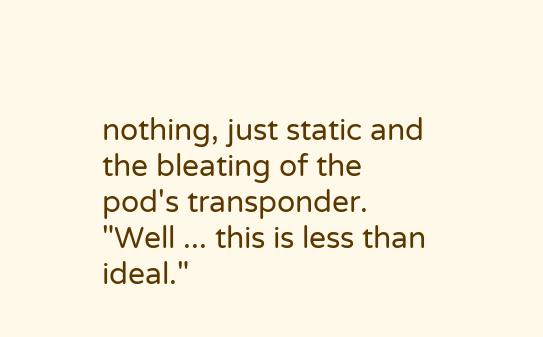nothing, just static and the bleating of the pod's transponder. "Well ... this is less than ideal."